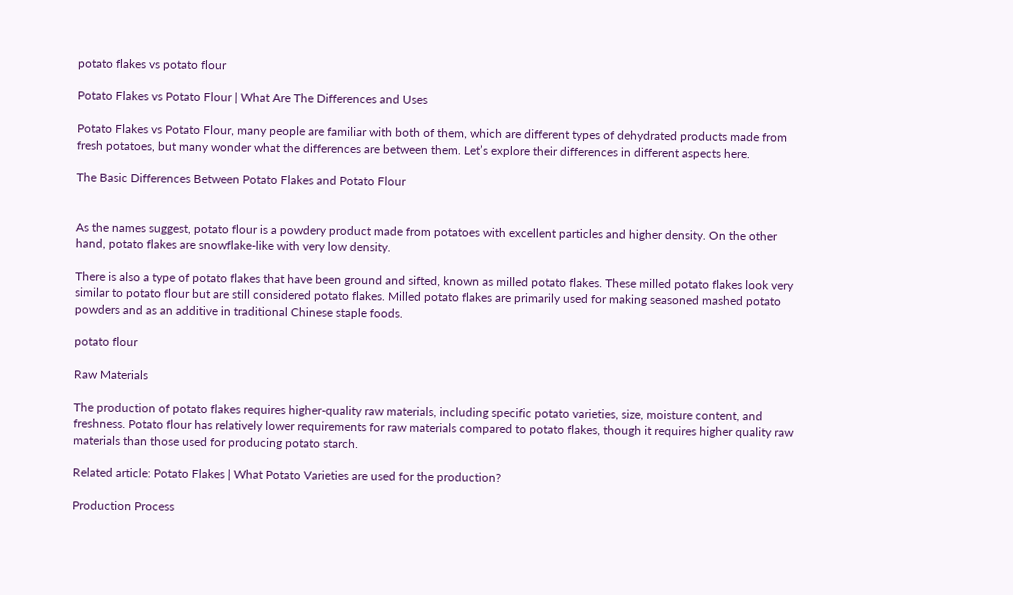potato flakes vs potato flour

Potato Flakes vs Potato Flour | What Are The Differences and Uses

Potato Flakes vs Potato Flour, many people are familiar with both of them, which are different types of dehydrated products made from fresh potatoes, but many wonder what the differences are between them. Let’s explore their differences in different aspects here.

The Basic Differences Between Potato Flakes and Potato Flour


As the names suggest, potato flour is a powdery product made from potatoes with excellent particles and higher density. On the other hand, potato flakes are snowflake-like with very low density.

There is also a type of potato flakes that have been ground and sifted, known as milled potato flakes. These milled potato flakes look very similar to potato flour but are still considered potato flakes. Milled potato flakes are primarily used for making seasoned mashed potato powders and as an additive in traditional Chinese staple foods.

potato flour

Raw Materials

The production of potato flakes requires higher-quality raw materials, including specific potato varieties, size, moisture content, and freshness. Potato flour has relatively lower requirements for raw materials compared to potato flakes, though it requires higher quality raw materials than those used for producing potato starch.

Related article: Potato Flakes | What Potato Varieties are used for the production?

Production Process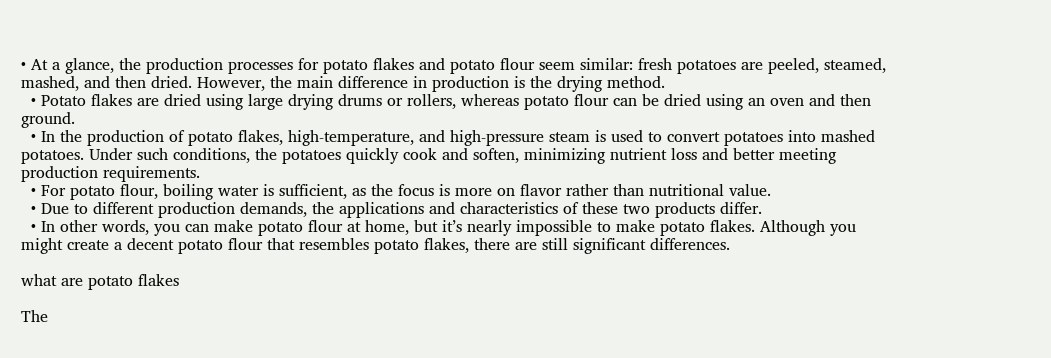• At a glance, the production processes for potato flakes and potato flour seem similar: fresh potatoes are peeled, steamed, mashed, and then dried. However, the main difference in production is the drying method.
  • Potato flakes are dried using large drying drums or rollers, whereas potato flour can be dried using an oven and then ground.
  • In the production of potato flakes, high-temperature, and high-pressure steam is used to convert potatoes into mashed potatoes. Under such conditions, the potatoes quickly cook and soften, minimizing nutrient loss and better meeting production requirements.
  • For potato flour, boiling water is sufficient, as the focus is more on flavor rather than nutritional value.
  • Due to different production demands, the applications and characteristics of these two products differ.
  • In other words, you can make potato flour at home, but it’s nearly impossible to make potato flakes. Although you might create a decent potato flour that resembles potato flakes, there are still significant differences.

what are potato flakes

The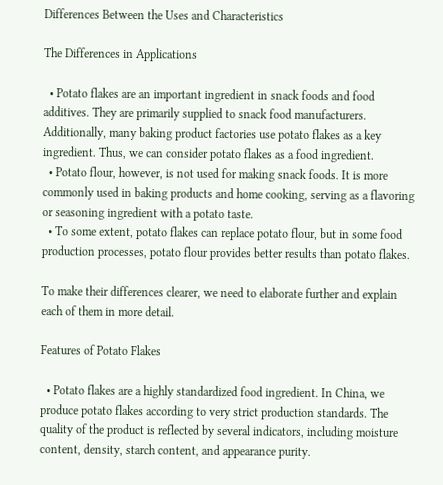Differences Between the Uses and Characteristics

The Differences in Applications

  • Potato flakes are an important ingredient in snack foods and food additives. They are primarily supplied to snack food manufacturers. Additionally, many baking product factories use potato flakes as a key ingredient. Thus, we can consider potato flakes as a food ingredient.
  • Potato flour, however, is not used for making snack foods. It is more commonly used in baking products and home cooking, serving as a flavoring or seasoning ingredient with a potato taste.
  • To some extent, potato flakes can replace potato flour, but in some food production processes, potato flour provides better results than potato flakes.

To make their differences clearer, we need to elaborate further and explain each of them in more detail.

Features of Potato Flakes

  • Potato flakes are a highly standardized food ingredient. In China, we produce potato flakes according to very strict production standards. The quality of the product is reflected by several indicators, including moisture content, density, starch content, and appearance purity.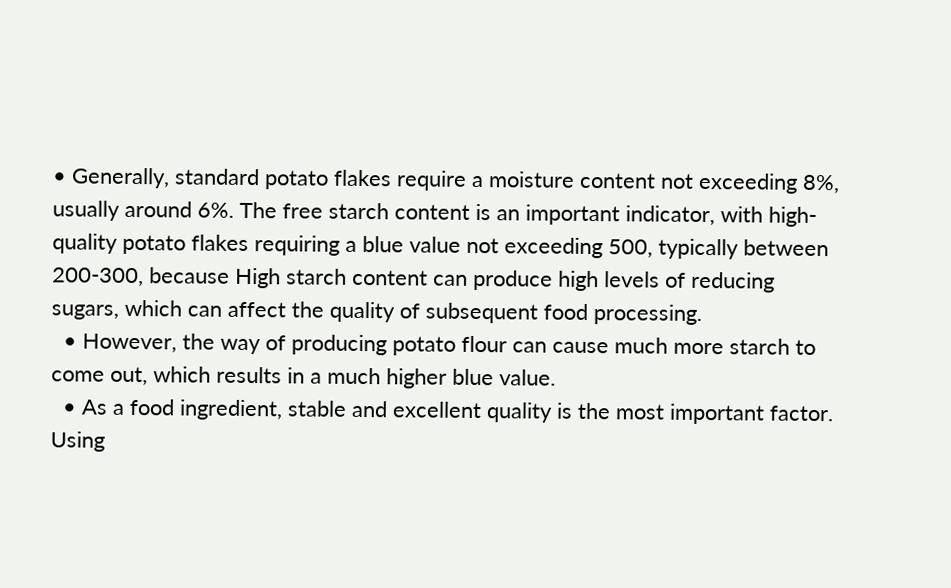• Generally, standard potato flakes require a moisture content not exceeding 8%, usually around 6%. The free starch content is an important indicator, with high-quality potato flakes requiring a blue value not exceeding 500, typically between 200-300, because High starch content can produce high levels of reducing sugars, which can affect the quality of subsequent food processing.
  • However, the way of producing potato flour can cause much more starch to come out, which results in a much higher blue value.
  • As a food ingredient, stable and excellent quality is the most important factor. Using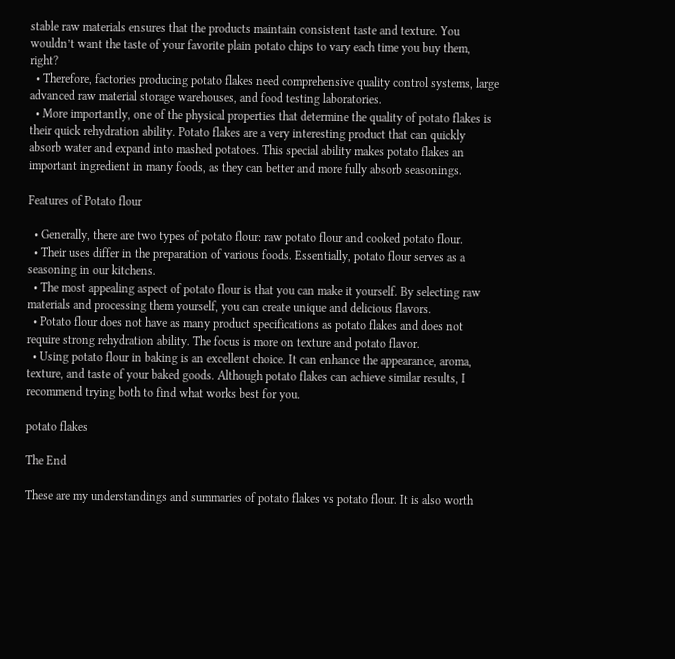stable raw materials ensures that the products maintain consistent taste and texture. You wouldn’t want the taste of your favorite plain potato chips to vary each time you buy them, right?
  • Therefore, factories producing potato flakes need comprehensive quality control systems, large advanced raw material storage warehouses, and food testing laboratories.
  • More importantly, one of the physical properties that determine the quality of potato flakes is their quick rehydration ability. Potato flakes are a very interesting product that can quickly absorb water and expand into mashed potatoes. This special ability makes potato flakes an important ingredient in many foods, as they can better and more fully absorb seasonings.

Features of Potato flour

  • Generally, there are two types of potato flour: raw potato flour and cooked potato flour.
  • Their uses differ in the preparation of various foods. Essentially, potato flour serves as a seasoning in our kitchens.
  • The most appealing aspect of potato flour is that you can make it yourself. By selecting raw materials and processing them yourself, you can create unique and delicious flavors.
  • Potato flour does not have as many product specifications as potato flakes and does not require strong rehydration ability. The focus is more on texture and potato flavor.
  • Using potato flour in baking is an excellent choice. It can enhance the appearance, aroma, texture, and taste of your baked goods. Although potato flakes can achieve similar results, I recommend trying both to find what works best for you.

potato flakes

The End

These are my understandings and summaries of potato flakes vs potato flour. It is also worth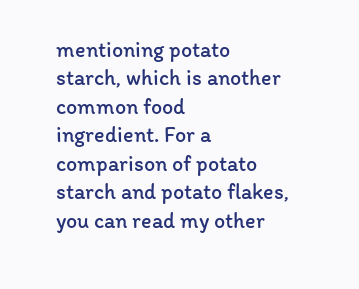mentioning potato starch, which is another common food ingredient. For a comparison of potato starch and potato flakes, you can read my other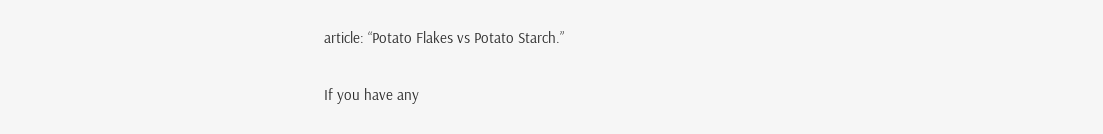article: “Potato Flakes vs Potato Starch.”

If you have any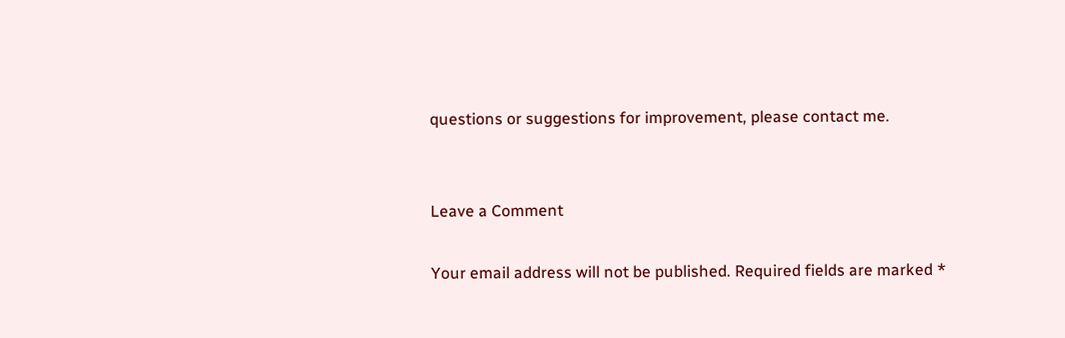questions or suggestions for improvement, please contact me.


Leave a Comment

Your email address will not be published. Required fields are marked *